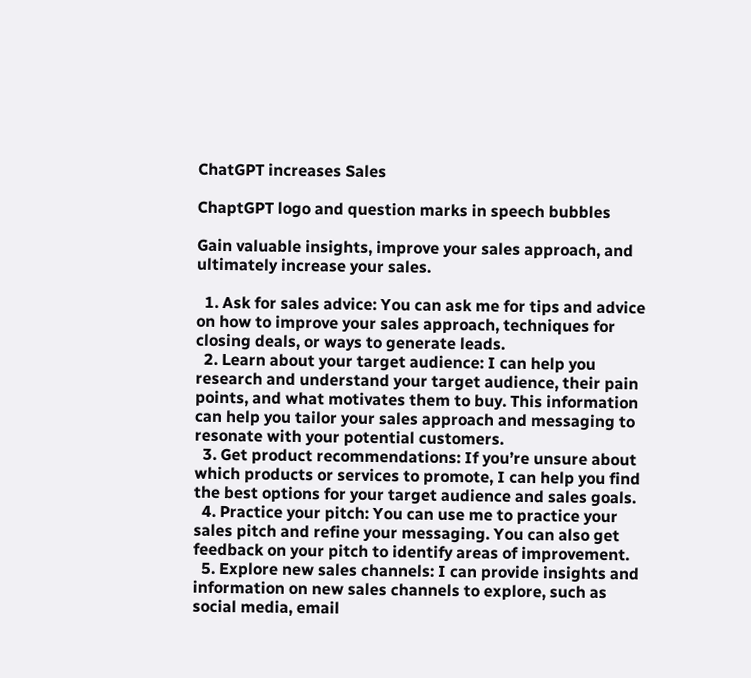ChatGPT increases Sales

ChaptGPT logo and question marks in speech bubbles

Gain valuable insights, improve your sales approach, and ultimately increase your sales.

  1. Ask for sales advice: You can ask me for tips and advice on how to improve your sales approach, techniques for closing deals, or ways to generate leads.
  2. Learn about your target audience: I can help you research and understand your target audience, their pain points, and what motivates them to buy. This information can help you tailor your sales approach and messaging to resonate with your potential customers.
  3. Get product recommendations: If you’re unsure about which products or services to promote, I can help you find the best options for your target audience and sales goals.
  4. Practice your pitch: You can use me to practice your sales pitch and refine your messaging. You can also get feedback on your pitch to identify areas of improvement.
  5. Explore new sales channels: I can provide insights and information on new sales channels to explore, such as social media, email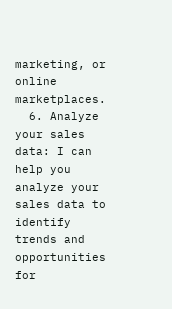marketing, or online marketplaces.
  6. Analyze your sales data: I can help you analyze your sales data to identify trends and opportunities for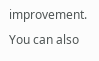improvement. You can also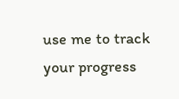use me to track your progress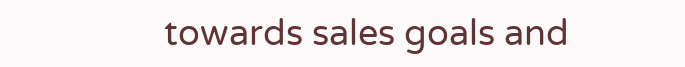towards sales goals and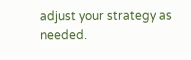adjust your strategy as needed.